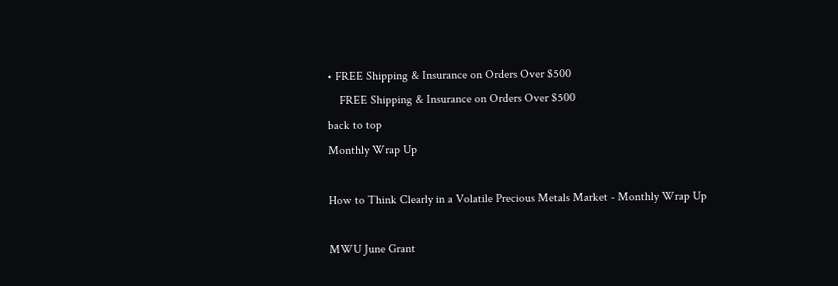• FREE Shipping & Insurance on Orders Over $500
    FREE Shipping & Insurance on Orders Over $500
back to top
Monthly Wrap Up

How to Think Clearly in a Volatile Precious Metals Market - Monthly Wrap Up

MWU June Grant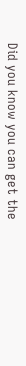Did you know you can get the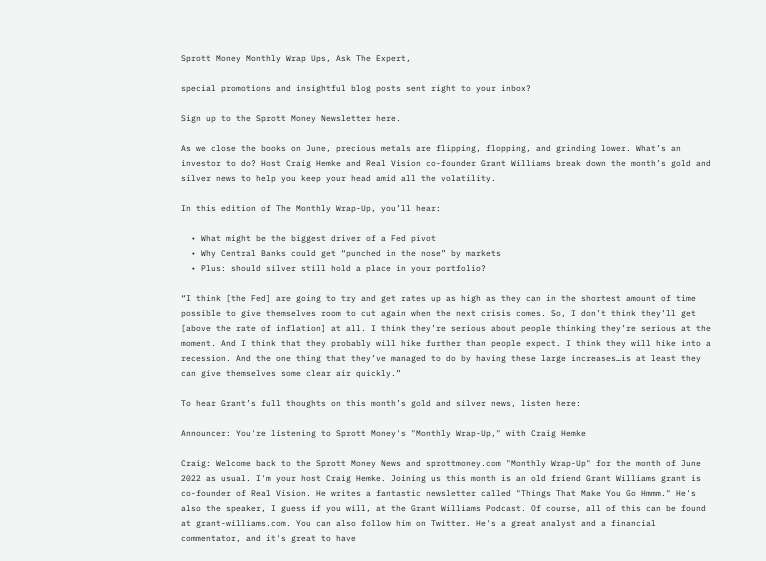Sprott Money Monthly Wrap Ups, Ask The Expert,

special promotions and insightful blog posts sent right to your inbox?

Sign up to the Sprott Money Newsletter here.

As we close the books on June, precious metals are flipping, flopping, and grinding lower. What’s an investor to do? Host Craig Hemke and Real Vision co-founder Grant Williams break down the month’s gold and silver news to help you keep your head amid all the volatility.

In this edition of The Monthly Wrap-Up, you’ll hear:

  • What might be the biggest driver of a Fed pivot
  • Why Central Banks could get “punched in the nose” by markets
  • Plus: should silver still hold a place in your portfolio?

“I think [the Fed] are going to try and get rates up as high as they can in the shortest amount of time possible to give themselves room to cut again when the next crisis comes. So, I don’t think they’ll get [above the rate of inflation] at all. I think they’re serious about people thinking they’re serious at the moment. And I think that they probably will hike further than people expect. I think they will hike into a recession. And the one thing that they’ve managed to do by having these large increases…is at least they can give themselves some clear air quickly.”

To hear Grant’s full thoughts on this month’s gold and silver news, listen here:

Announcer: You're listening to Sprott Money's "Monthly Wrap-Up," with Craig Hemke

Craig: Welcome back to the Sprott Money News and sprottmoney.com "Monthly Wrap-Up" for the month of June 2022 as usual. I'm your host Craig Hemke. Joining us this month is an old friend Grant Williams grant is co-founder of Real Vision. He writes a fantastic newsletter called "Things That Make You Go Hmmm." He's also the speaker, I guess if you will, at the Grant Williams Podcast. Of course, all of this can be found at grant-williams.com. You can also follow him on Twitter. He's a great analyst and a financial commentator, and it's great to have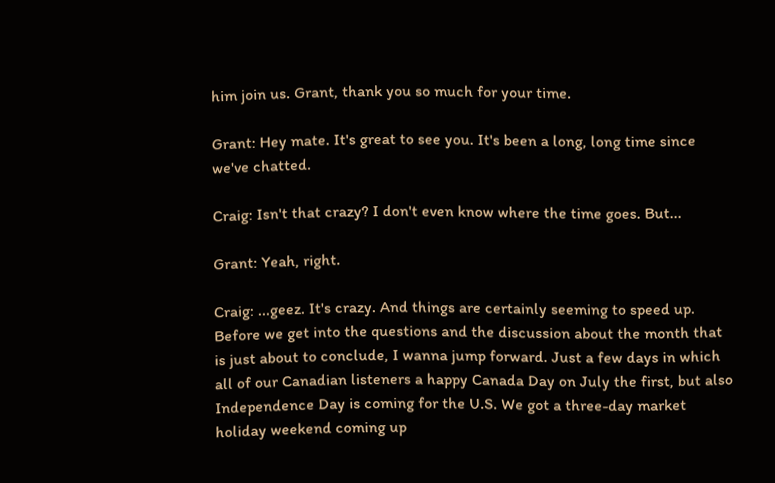him join us. Grant, thank you so much for your time.

Grant: Hey mate. It's great to see you. It's been a long, long time since we've chatted.

Craig: Isn't that crazy? I don't even know where the time goes. But...

Grant: Yeah, right.

Craig: ...geez. It's crazy. And things are certainly seeming to speed up. Before we get into the questions and the discussion about the month that is just about to conclude, I wanna jump forward. Just a few days in which all of our Canadian listeners a happy Canada Day on July the first, but also Independence Day is coming for the U.S. We got a three-day market holiday weekend coming up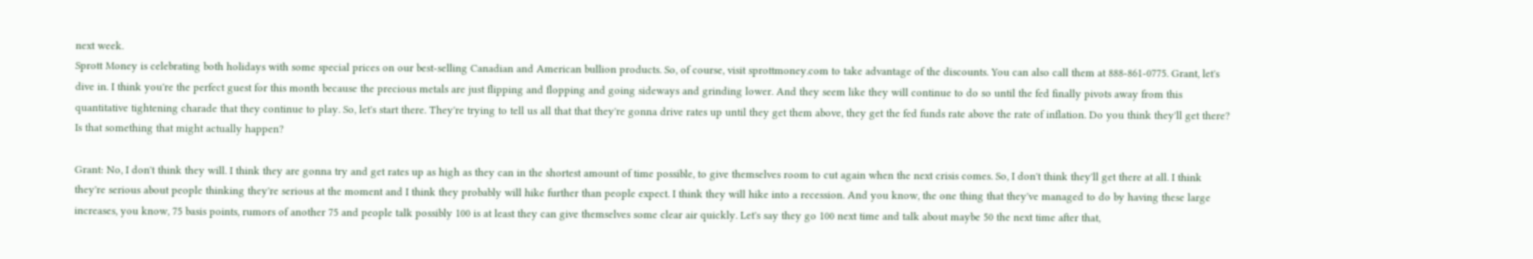next week.
Sprott Money is celebrating both holidays with some special prices on our best-selling Canadian and American bullion products. So, of course, visit sprottmoney.com to take advantage of the discounts. You can also call them at 888-861-0775. Grant, let's dive in. I think you're the perfect guest for this month because the precious metals are just flipping and flopping and going sideways and grinding lower. And they seem like they will continue to do so until the fed finally pivots away from this quantitative tightening charade that they continue to play. So, let's start there. They're trying to tell us all that that they're gonna drive rates up until they get them above, they get the fed funds rate above the rate of inflation. Do you think they'll get there? Is that something that might actually happen?

Grant: No, I don't think they will. I think they are gonna try and get rates up as high as they can in the shortest amount of time possible, to give themselves room to cut again when the next crisis comes. So, I don't think they'll get there at all. I think they're serious about people thinking they're serious at the moment and I think they probably will hike further than people expect. I think they will hike into a recession. And you know, the one thing that they've managed to do by having these large increases, you know, 75 basis points, rumors of another 75 and people talk possibly 100 is at least they can give themselves some clear air quickly. Let's say they go 100 next time and talk about maybe 50 the next time after that,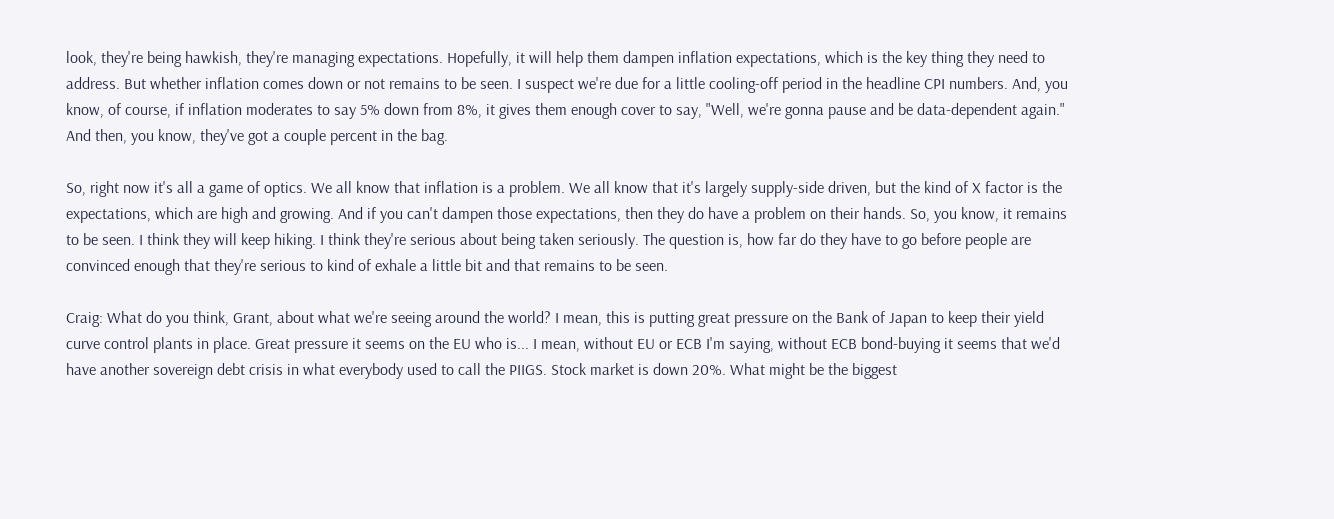look, they're being hawkish, they're managing expectations. Hopefully, it will help them dampen inflation expectations, which is the key thing they need to address. But whether inflation comes down or not remains to be seen. I suspect we're due for a little cooling-off period in the headline CPI numbers. And, you know, of course, if inflation moderates to say 5% down from 8%, it gives them enough cover to say, "Well, we're gonna pause and be data-dependent again." And then, you know, they've got a couple percent in the bag.

So, right now it's all a game of optics. We all know that inflation is a problem. We all know that it's largely supply-side driven, but the kind of X factor is the expectations, which are high and growing. And if you can't dampen those expectations, then they do have a problem on their hands. So, you know, it remains to be seen. I think they will keep hiking. I think they're serious about being taken seriously. The question is, how far do they have to go before people are convinced enough that they're serious to kind of exhale a little bit and that remains to be seen.

Craig: What do you think, Grant, about what we're seeing around the world? I mean, this is putting great pressure on the Bank of Japan to keep their yield curve control plants in place. Great pressure it seems on the EU who is... I mean, without EU or ECB I'm saying, without ECB bond-buying it seems that we'd have another sovereign debt crisis in what everybody used to call the PIIGS. Stock market is down 20%. What might be the biggest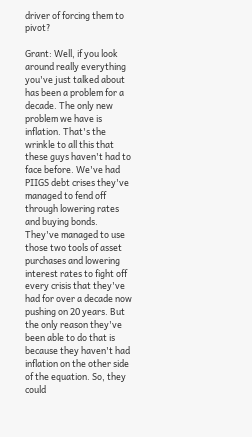driver of forcing them to pivot?

Grant: Well, if you look around really everything you've just talked about has been a problem for a decade. The only new problem we have is inflation. That's the wrinkle to all this that these guys haven't had to face before. We've had PIIGS debt crises they've managed to fend off through lowering rates and buying bonds. They've managed to use those two tools of asset purchases and lowering interest rates to fight off every crisis that they've had for over a decade now pushing on 20 years. But the only reason they've been able to do that is because they haven't had inflation on the other side of the equation. So, they could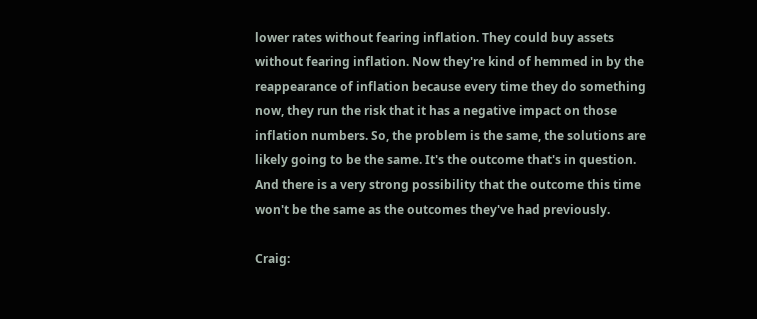lower rates without fearing inflation. They could buy assets without fearing inflation. Now they're kind of hemmed in by the reappearance of inflation because every time they do something now, they run the risk that it has a negative impact on those inflation numbers. So, the problem is the same, the solutions are likely going to be the same. It's the outcome that's in question. And there is a very strong possibility that the outcome this time won't be the same as the outcomes they've had previously.

Craig: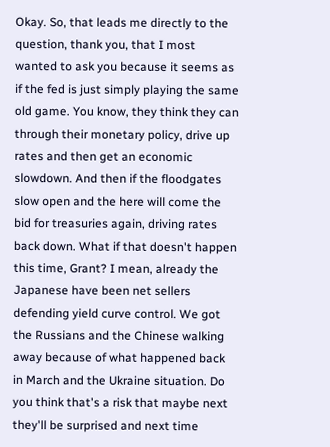Okay. So, that leads me directly to the question, thank you, that I most wanted to ask you because it seems as if the fed is just simply playing the same old game. You know, they think they can through their monetary policy, drive up rates and then get an economic slowdown. And then if the floodgates slow open and the here will come the bid for treasuries again, driving rates back down. What if that doesn't happen this time, Grant? I mean, already the Japanese have been net sellers defending yield curve control. We got the Russians and the Chinese walking away because of what happened back in March and the Ukraine situation. Do you think that's a risk that maybe next they'll be surprised and next time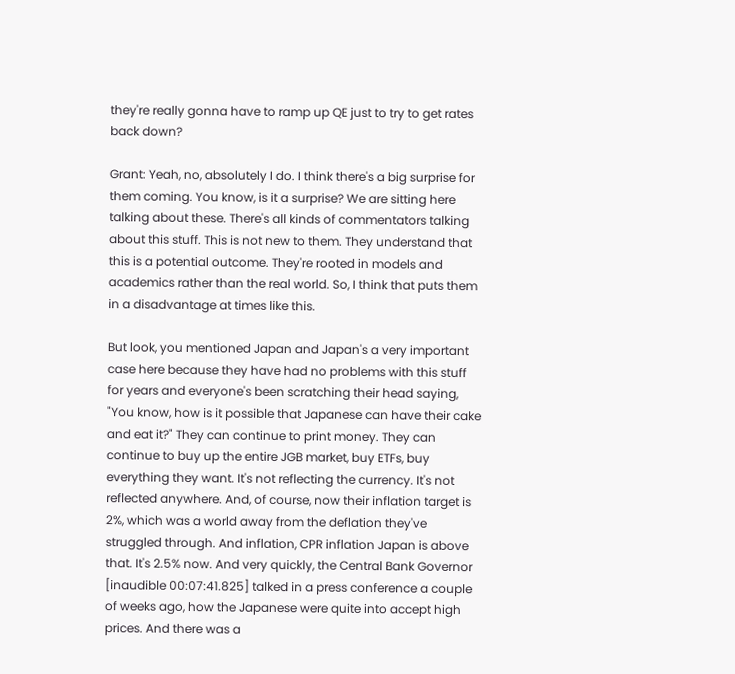they're really gonna have to ramp up QE just to try to get rates back down?

Grant: Yeah, no, absolutely I do. I think there's a big surprise for them coming. You know, is it a surprise? We are sitting here talking about these. There's all kinds of commentators talking about this stuff. This is not new to them. They understand that this is a potential outcome. They're rooted in models and academics rather than the real world. So, I think that puts them in a disadvantage at times like this.

But look, you mentioned Japan and Japan's a very important case here because they have had no problems with this stuff for years and everyone's been scratching their head saying, "You know, how is it possible that Japanese can have their cake and eat it?" They can continue to print money. They can continue to buy up the entire JGB market, buy ETFs, buy everything they want. It's not reflecting the currency. It's not reflected anywhere. And, of course, now their inflation target is 2%, which was a world away from the deflation they've struggled through. And inflation, CPR inflation Japan is above that. It's 2.5% now. And very quickly, the Central Bank Governor [inaudible 00:07:41.825] talked in a press conference a couple of weeks ago, how the Japanese were quite into accept high prices. And there was a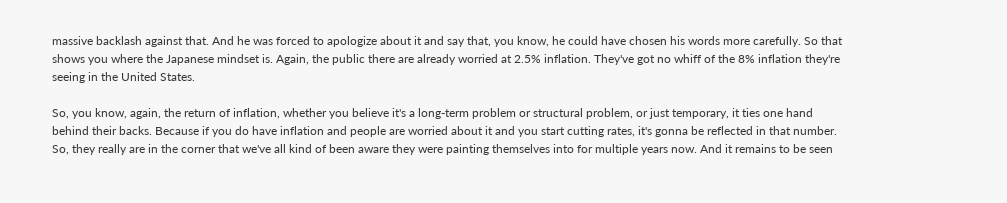massive backlash against that. And he was forced to apologize about it and say that, you know, he could have chosen his words more carefully. So that shows you where the Japanese mindset is. Again, the public there are already worried at 2.5% inflation. They've got no whiff of the 8% inflation they're seeing in the United States.

So, you know, again, the return of inflation, whether you believe it's a long-term problem or structural problem, or just temporary, it ties one hand behind their backs. Because if you do have inflation and people are worried about it and you start cutting rates, it's gonna be reflected in that number. So, they really are in the corner that we've all kind of been aware they were painting themselves into for multiple years now. And it remains to be seen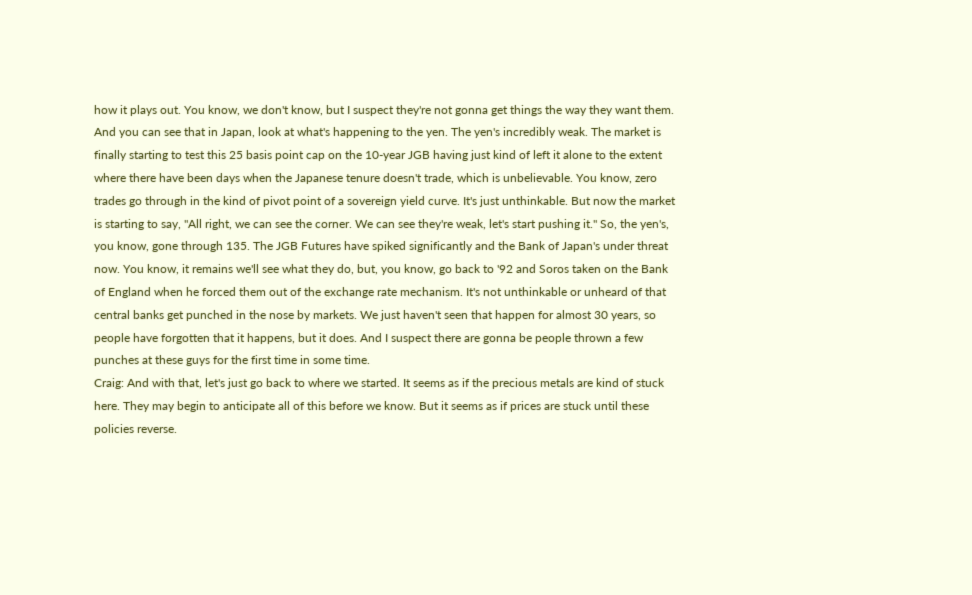how it plays out. You know, we don't know, but I suspect they're not gonna get things the way they want them. And you can see that in Japan, look at what's happening to the yen. The yen's incredibly weak. The market is finally starting to test this 25 basis point cap on the 10-year JGB having just kind of left it alone to the extent where there have been days when the Japanese tenure doesn't trade, which is unbelievable. You know, zero trades go through in the kind of pivot point of a sovereign yield curve. It's just unthinkable. But now the market is starting to say, "All right, we can see the corner. We can see they're weak, let's start pushing it." So, the yen's, you know, gone through 135. The JGB Futures have spiked significantly and the Bank of Japan's under threat now. You know, it remains we'll see what they do, but, you know, go back to '92 and Soros taken on the Bank of England when he forced them out of the exchange rate mechanism. It's not unthinkable or unheard of that central banks get punched in the nose by markets. We just haven't seen that happen for almost 30 years, so people have forgotten that it happens, but it does. And I suspect there are gonna be people thrown a few punches at these guys for the first time in some time.
Craig: And with that, let's just go back to where we started. It seems as if the precious metals are kind of stuck here. They may begin to anticipate all of this before we know. But it seems as if prices are stuck until these policies reverse.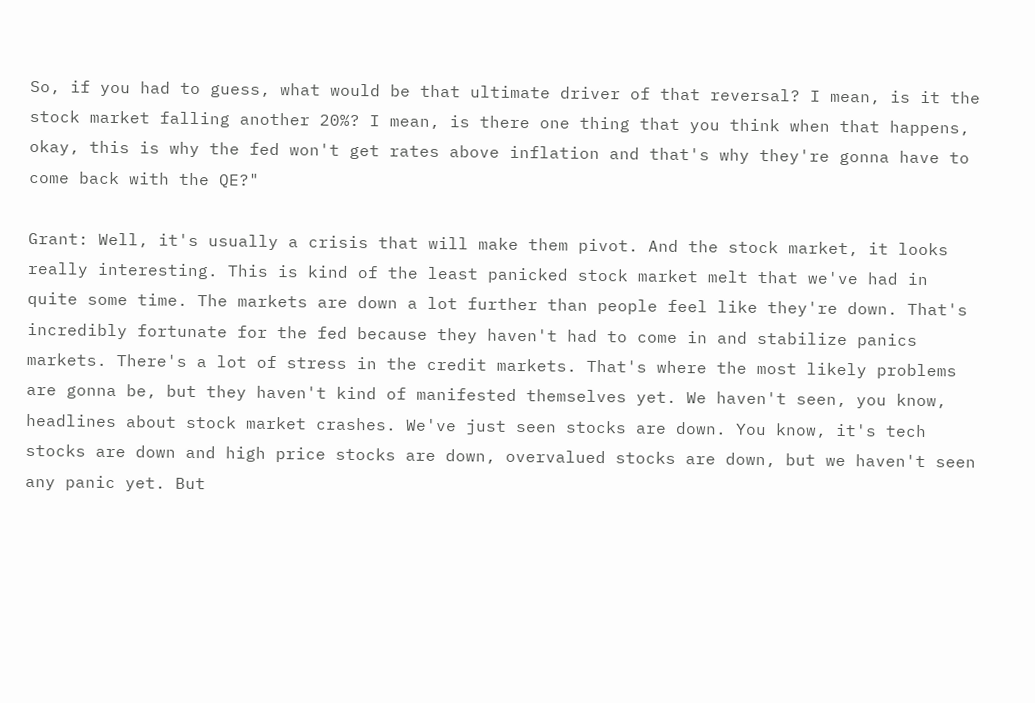So, if you had to guess, what would be that ultimate driver of that reversal? I mean, is it the stock market falling another 20%? I mean, is there one thing that you think when that happens, okay, this is why the fed won't get rates above inflation and that's why they're gonna have to come back with the QE?"

Grant: Well, it's usually a crisis that will make them pivot. And the stock market, it looks really interesting. This is kind of the least panicked stock market melt that we've had in quite some time. The markets are down a lot further than people feel like they're down. That's incredibly fortunate for the fed because they haven't had to come in and stabilize panics markets. There's a lot of stress in the credit markets. That's where the most likely problems are gonna be, but they haven't kind of manifested themselves yet. We haven't seen, you know, headlines about stock market crashes. We've just seen stocks are down. You know, it's tech stocks are down and high price stocks are down, overvalued stocks are down, but we haven't seen any panic yet. But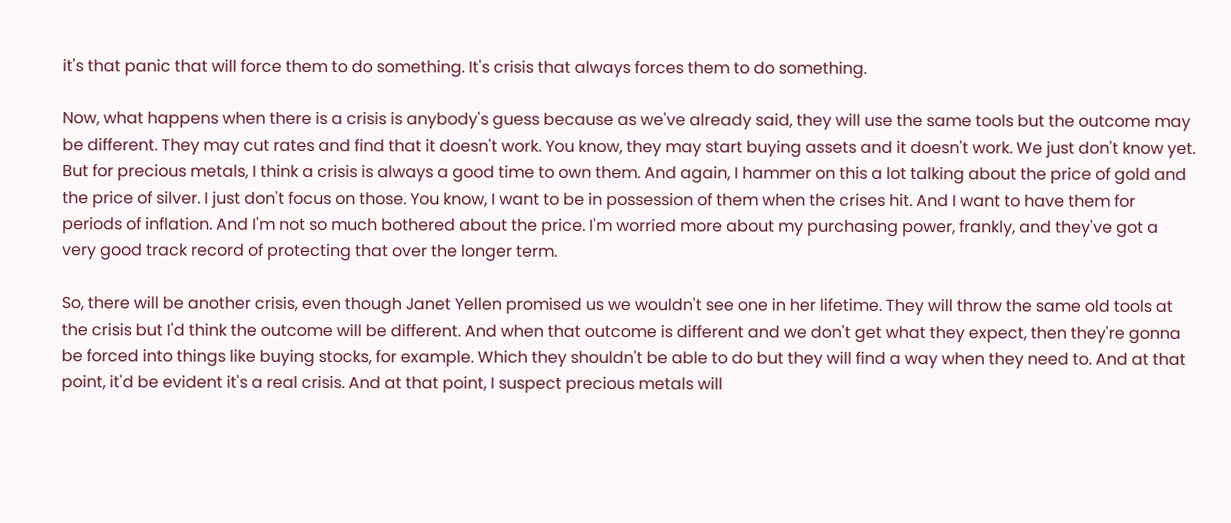it's that panic that will force them to do something. It's crisis that always forces them to do something.

Now, what happens when there is a crisis is anybody's guess because as we've already said, they will use the same tools but the outcome may be different. They may cut rates and find that it doesn't work. You know, they may start buying assets and it doesn't work. We just don't know yet. But for precious metals, I think a crisis is always a good time to own them. And again, I hammer on this a lot talking about the price of gold and the price of silver. I just don't focus on those. You know, I want to be in possession of them when the crises hit. And I want to have them for periods of inflation. And I'm not so much bothered about the price. I'm worried more about my purchasing power, frankly, and they've got a very good track record of protecting that over the longer term.

So, there will be another crisis, even though Janet Yellen promised us we wouldn't see one in her lifetime. They will throw the same old tools at the crisis but I'd think the outcome will be different. And when that outcome is different and we don't get what they expect, then they're gonna be forced into things like buying stocks, for example. Which they shouldn't be able to do but they will find a way when they need to. And at that point, it'd be evident it's a real crisis. And at that point, I suspect precious metals will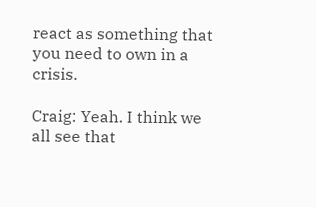react as something that you need to own in a crisis.

Craig: Yeah. I think we all see that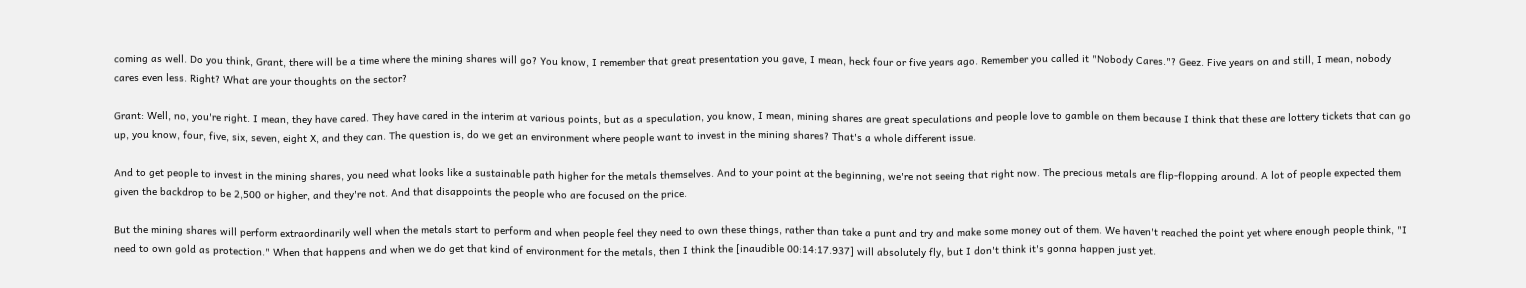coming as well. Do you think, Grant, there will be a time where the mining shares will go? You know, I remember that great presentation you gave, I mean, heck four or five years ago. Remember you called it "Nobody Cares."? Geez. Five years on and still, I mean, nobody cares even less. Right? What are your thoughts on the sector?

Grant: Well, no, you're right. I mean, they have cared. They have cared in the interim at various points, but as a speculation, you know, I mean, mining shares are great speculations and people love to gamble on them because I think that these are lottery tickets that can go up, you know, four, five, six, seven, eight X, and they can. The question is, do we get an environment where people want to invest in the mining shares? That's a whole different issue.

And to get people to invest in the mining shares, you need what looks like a sustainable path higher for the metals themselves. And to your point at the beginning, we're not seeing that right now. The precious metals are flip-flopping around. A lot of people expected them given the backdrop to be 2,500 or higher, and they're not. And that disappoints the people who are focused on the price.

But the mining shares will perform extraordinarily well when the metals start to perform and when people feel they need to own these things, rather than take a punt and try and make some money out of them. We haven't reached the point yet where enough people think, "I need to own gold as protection." When that happens and when we do get that kind of environment for the metals, then I think the [inaudible 00:14:17.937] will absolutely fly, but I don't think it's gonna happen just yet.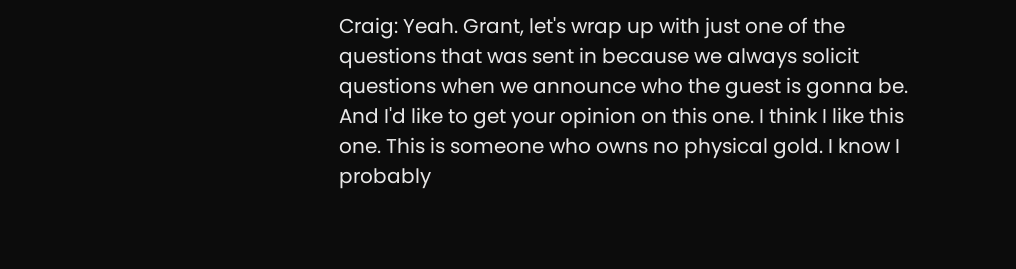Craig: Yeah. Grant, let's wrap up with just one of the questions that was sent in because we always solicit questions when we announce who the guest is gonna be. And I'd like to get your opinion on this one. I think I like this one. This is someone who owns no physical gold. I know I probably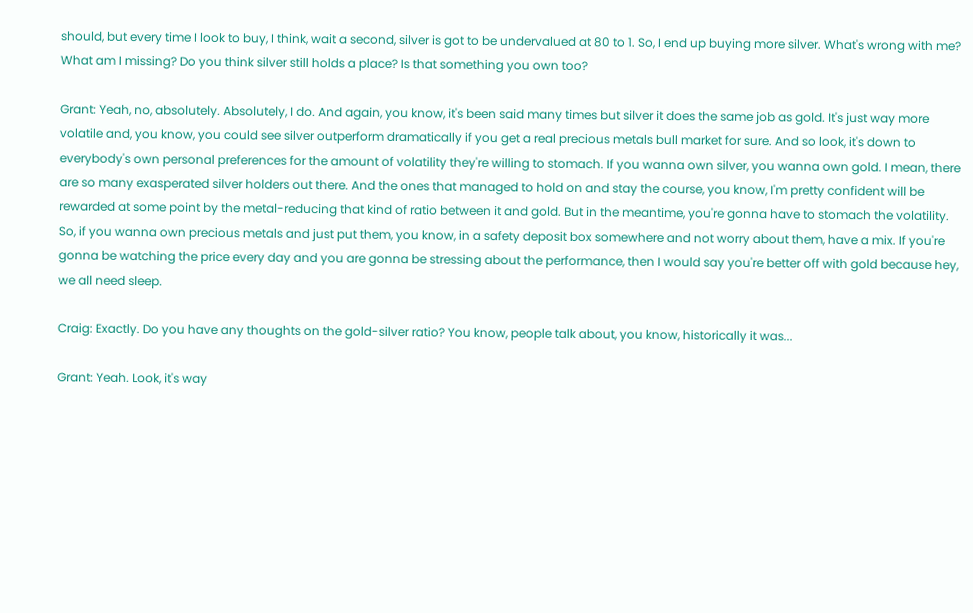should, but every time I look to buy, I think, wait a second, silver is got to be undervalued at 80 to 1. So, I end up buying more silver. What's wrong with me? What am I missing? Do you think silver still holds a place? Is that something you own too?

Grant: Yeah, no, absolutely. Absolutely, I do. And again, you know, it's been said many times but silver it does the same job as gold. It's just way more volatile and, you know, you could see silver outperform dramatically if you get a real precious metals bull market for sure. And so look, it's down to everybody's own personal preferences for the amount of volatility they're willing to stomach. If you wanna own silver, you wanna own gold. I mean, there are so many exasperated silver holders out there. And the ones that managed to hold on and stay the course, you know, I'm pretty confident will be rewarded at some point by the metal-reducing that kind of ratio between it and gold. But in the meantime, you're gonna have to stomach the volatility. So, if you wanna own precious metals and just put them, you know, in a safety deposit box somewhere and not worry about them, have a mix. If you're gonna be watching the price every day and you are gonna be stressing about the performance, then I would say you're better off with gold because hey, we all need sleep.

Craig: Exactly. Do you have any thoughts on the gold-silver ratio? You know, people talk about, you know, historically it was...

Grant: Yeah. Look, it's way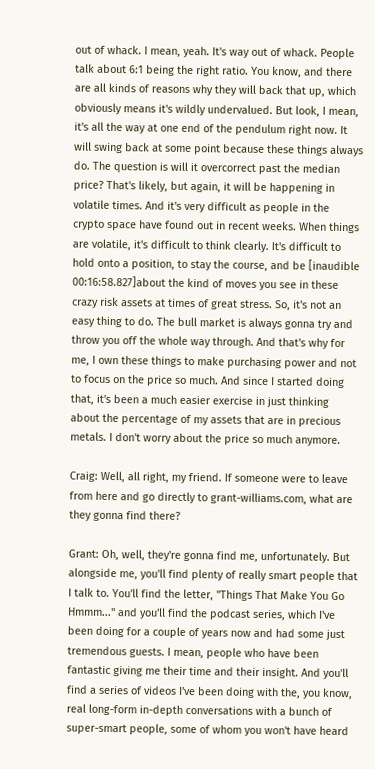out of whack. I mean, yeah. It's way out of whack. People talk about 6:1 being the right ratio. You know, and there are all kinds of reasons why they will back that up, which obviously means it's wildly undervalued. But look, I mean, it's all the way at one end of the pendulum right now. It will swing back at some point because these things always do. The question is will it overcorrect past the median price? That's likely, but again, it will be happening in volatile times. And it's very difficult as people in the crypto space have found out in recent weeks. When things are volatile, it's difficult to think clearly. It's difficult to hold onto a position, to stay the course, and be [inaudible 00:16:58.827]about the kind of moves you see in these crazy risk assets at times of great stress. So, it's not an easy thing to do. The bull market is always gonna try and throw you off the whole way through. And that's why for me, I own these things to make purchasing power and not to focus on the price so much. And since I started doing that, it's been a much easier exercise in just thinking about the percentage of my assets that are in precious metals. I don't worry about the price so much anymore.

Craig: Well, all right, my friend. If someone were to leave from here and go directly to grant-williams.com, what are they gonna find there?

Grant: Oh, well, they're gonna find me, unfortunately. But alongside me, you'll find plenty of really smart people that I talk to. You'll find the letter, "Things That Make You Go Hmmm..." and you'll find the podcast series, which I've been doing for a couple of years now and had some just tremendous guests. I mean, people who have been fantastic giving me their time and their insight. And you'll find a series of videos I've been doing with the, you know, real long-form in-depth conversations with a bunch of super-smart people, some of whom you won't have heard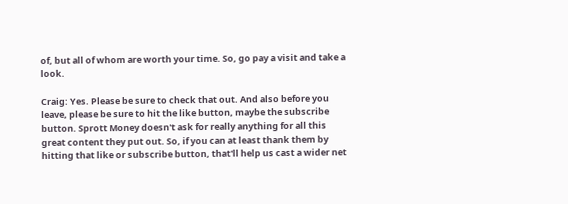of, but all of whom are worth your time. So, go pay a visit and take a look.

Craig: Yes. Please be sure to check that out. And also before you leave, please be sure to hit the like button, maybe the subscribe button. Sprott Money doesn't ask for really anything for all this great content they put out. So, if you can at least thank them by hitting that like or subscribe button, that'll help us cast a wider net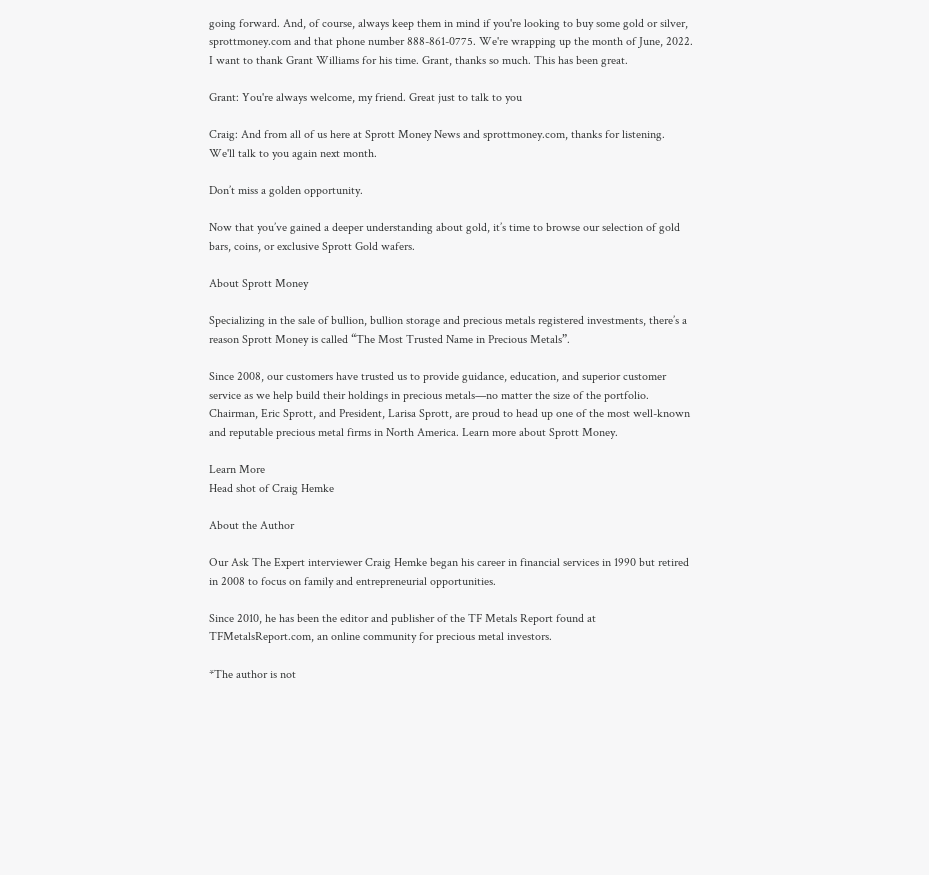going forward. And, of course, always keep them in mind if you're looking to buy some gold or silver, sprottmoney.com and that phone number 888-861-0775. We're wrapping up the month of June, 2022. I want to thank Grant Williams for his time. Grant, thanks so much. This has been great.

Grant: You're always welcome, my friend. Great just to talk to you

Craig: And from all of us here at Sprott Money News and sprottmoney.com, thanks for listening. We'll talk to you again next month.

Don’t miss a golden opportunity.

Now that you’ve gained a deeper understanding about gold, it’s time to browse our selection of gold bars, coins, or exclusive Sprott Gold wafers.

About Sprott Money

Specializing in the sale of bullion, bullion storage and precious metals registered investments, there’s a reason Sprott Money is called “The Most Trusted Name in Precious Metals”.

Since 2008, our customers have trusted us to provide guidance, education, and superior customer service as we help build their holdings in precious metals—no matter the size of the portfolio. Chairman, Eric Sprott, and President, Larisa Sprott, are proud to head up one of the most well-known and reputable precious metal firms in North America. Learn more about Sprott Money.

Learn More
Head shot of Craig Hemke

About the Author

Our Ask The Expert interviewer Craig Hemke began his career in financial services in 1990 but retired in 2008 to focus on family and entrepreneurial opportunities.

Since 2010, he has been the editor and publisher of the TF Metals Report found at TFMetalsReport.com, an online community for precious metal investors.

*The author is not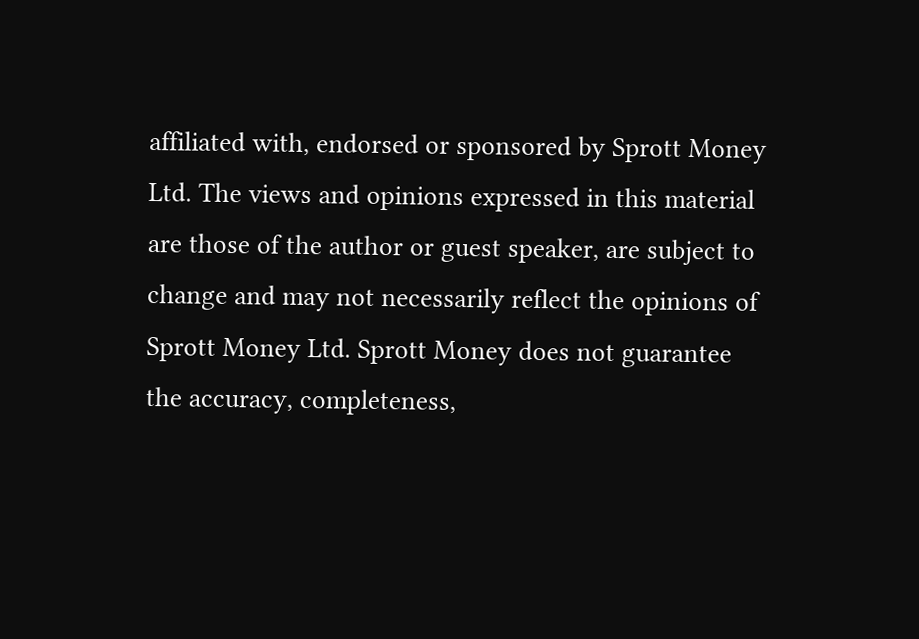affiliated with, endorsed or sponsored by Sprott Money Ltd. The views and opinions expressed in this material are those of the author or guest speaker, are subject to change and may not necessarily reflect the opinions of Sprott Money Ltd. Sprott Money does not guarantee the accuracy, completeness,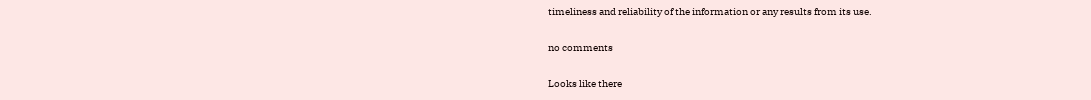timeliness and reliability of the information or any results from its use.

no comments

Looks like there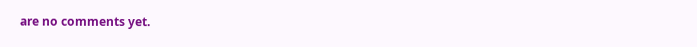are no comments yet.